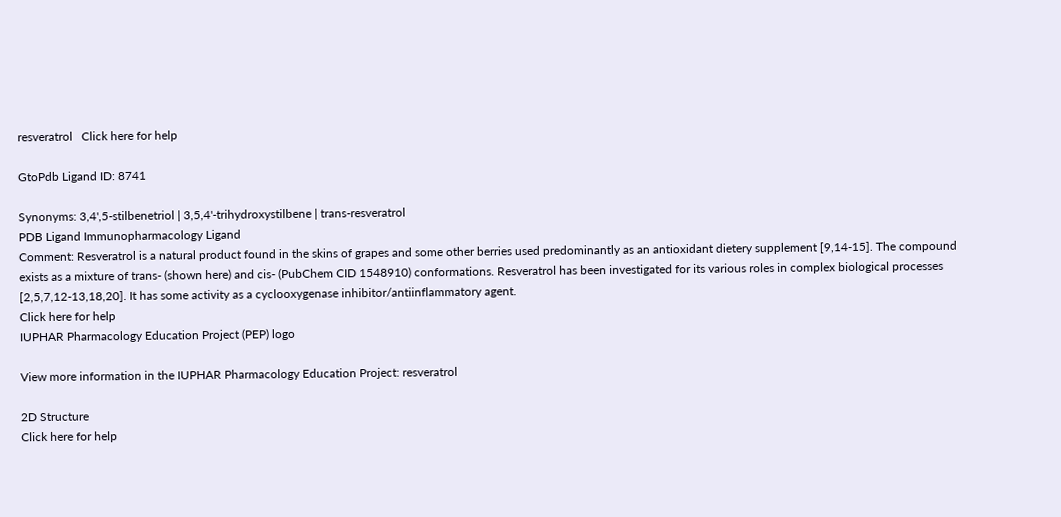resveratrol   Click here for help

GtoPdb Ligand ID: 8741

Synonyms: 3,4',5-stilbenetriol | 3,5,4'-trihydroxystilbene | trans-resveratrol
PDB Ligand Immunopharmacology Ligand
Comment: Resveratrol is a natural product found in the skins of grapes and some other berries used predominantly as an antioxidant dietery supplement [9,14-15]. The compound exists as a mixture of trans- (shown here) and cis- (PubChem CID 1548910) conformations. Resveratrol has been investigated for its various roles in complex biological processes [2,5,7,12-13,18,20]. It has some activity as a cyclooxygenase inhibitor/antiinflammatory agent.
Click here for help
IUPHAR Pharmacology Education Project (PEP) logo

View more information in the IUPHAR Pharmacology Education Project: resveratrol

2D Structure
Click here for help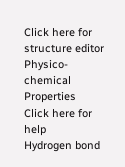Click here for structure editor
Physico-chemical Properties
Click here for help
Hydrogen bond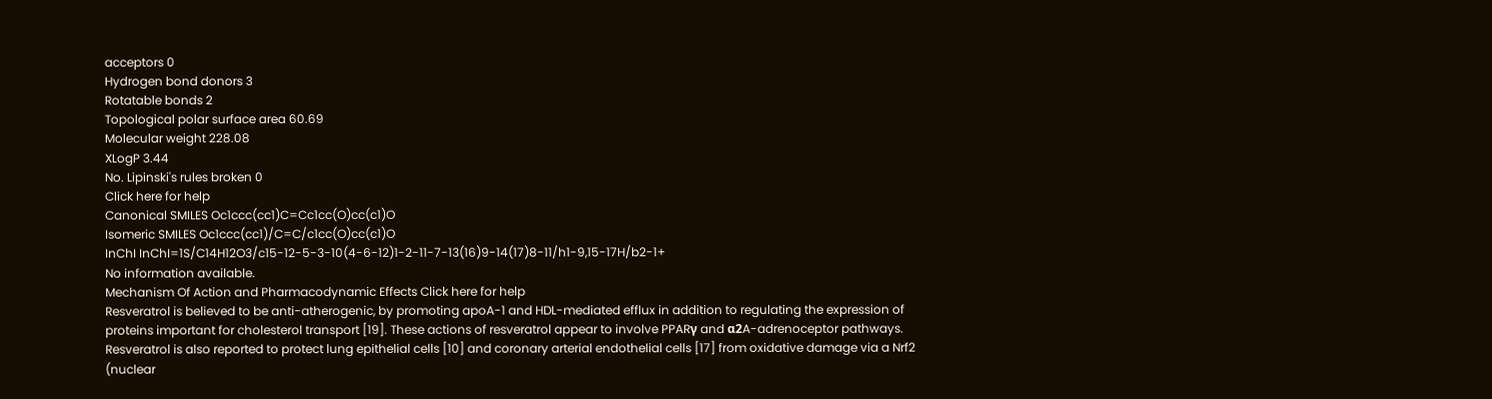acceptors 0
Hydrogen bond donors 3
Rotatable bonds 2
Topological polar surface area 60.69
Molecular weight 228.08
XLogP 3.44
No. Lipinski's rules broken 0
Click here for help
Canonical SMILES Oc1ccc(cc1)C=Cc1cc(O)cc(c1)O
Isomeric SMILES Oc1ccc(cc1)/C=C/c1cc(O)cc(c1)O
InChI InChI=1S/C14H12O3/c15-12-5-3-10(4-6-12)1-2-11-7-13(16)9-14(17)8-11/h1-9,15-17H/b2-1+
No information available.
Mechanism Of Action and Pharmacodynamic Effects Click here for help
Resveratrol is believed to be anti-atherogenic, by promoting apoA-1 and HDL-mediated efflux in addition to regulating the expression of proteins important for cholesterol transport [19]. These actions of resveratrol appear to involve PPARγ and α2A-adrenoceptor pathways. Resveratrol is also reported to protect lung epithelial cells [10] and coronary arterial endothelial cells [17] from oxidative damage via a Nrf2 (nuclear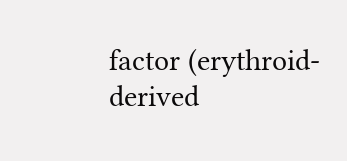factor (erythroid-derived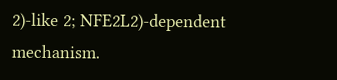2)-like 2; NFE2L2)-dependent mechanism.